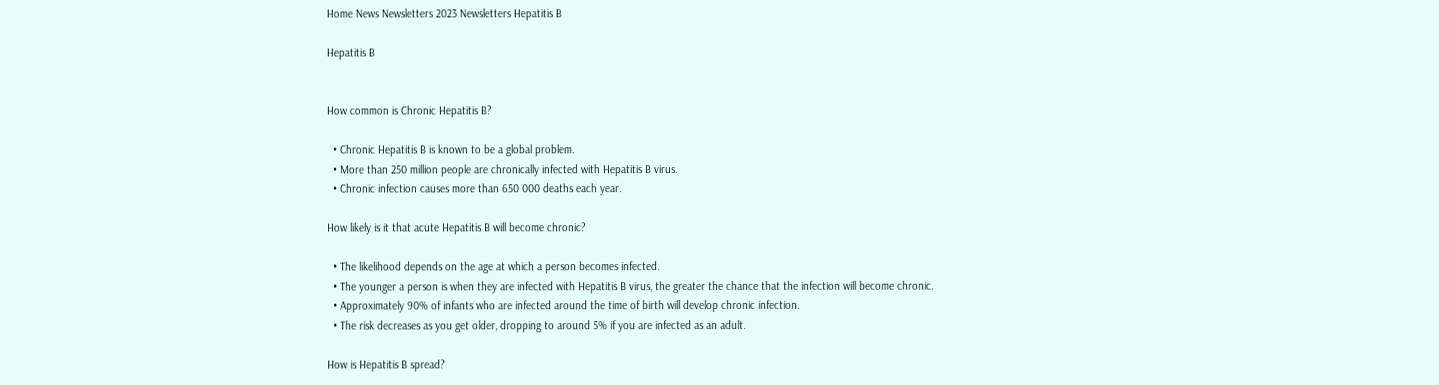Home News Newsletters 2023 Newsletters Hepatitis B

Hepatitis B


How common is Chronic Hepatitis B?

  • Chronic Hepatitis B is known to be a global problem.
  • More than 250 million people are chronically infected with Hepatitis B virus.
  • Chronic infection causes more than 650 000 deaths each year.

How likely is it that acute Hepatitis B will become chronic?

  • The likelihood depends on the age at which a person becomes infected.
  • The younger a person is when they are infected with Hepatitis B virus, the greater the chance that the infection will become chronic.
  • Approximately 90% of infants who are infected around the time of birth will develop chronic infection.
  • The risk decreases as you get older, dropping to around 5% if you are infected as an adult.

How is Hepatitis B spread?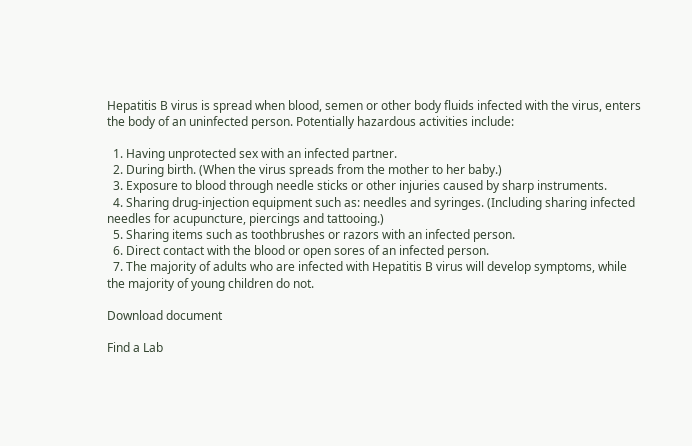Hepatitis B virus is spread when blood, semen or other body fluids infected with the virus, enters the body of an uninfected person. Potentially hazardous activities include:

  1. Having unprotected sex with an infected partner.
  2. During birth. (When the virus spreads from the mother to her baby.)
  3. Exposure to blood through needle sticks or other injuries caused by sharp instruments.
  4. Sharing drug-injection equipment such as: needles and syringes. (Including sharing infected needles for acupuncture, piercings and tattooing.)
  5. Sharing items such as toothbrushes or razors with an infected person.
  6. Direct contact with the blood or open sores of an infected person.
  7. The majority of adults who are infected with Hepatitis B virus will develop symptoms, while the majority of young children do not.

Download document

Find a Lab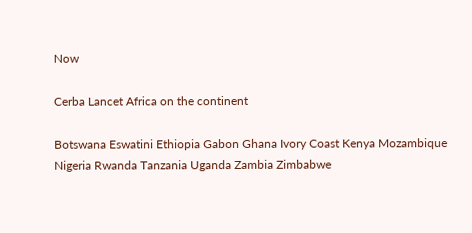Now

Cerba Lancet Africa on the continent

Botswana Eswatini Ethiopia Gabon Ghana Ivory Coast Kenya Mozambique Nigeria Rwanda Tanzania Uganda Zambia Zimbabwe